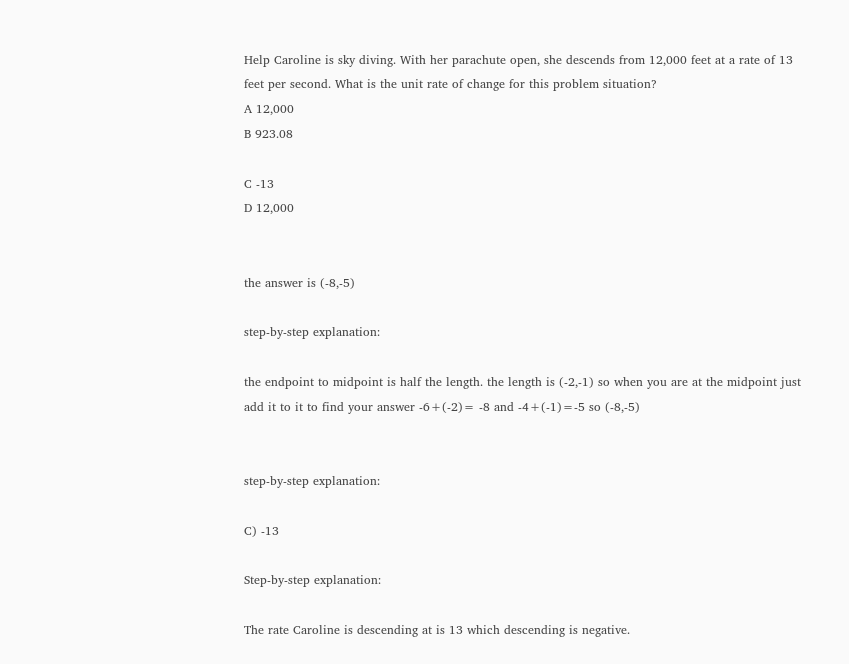Help Caroline is sky diving. With her parachute open, she descends from 12,000 feet at a rate of 13 feet per second. What is the unit rate of change for this problem situation?
A 12,000
B 923.08

C -13
D 12,000


the answer is (-8,-5)

step-by-step explanation:

the endpoint to midpoint is half the length. the length is (-2,-1) so when you are at the midpoint just add it to it to find your answer -6+(-2)= -8 and -4+(-1)=-5 so (-8,-5)


step-by-step explanation:

C) -13

Step-by-step explanation:

The rate Caroline is descending at is 13 which descending is negative.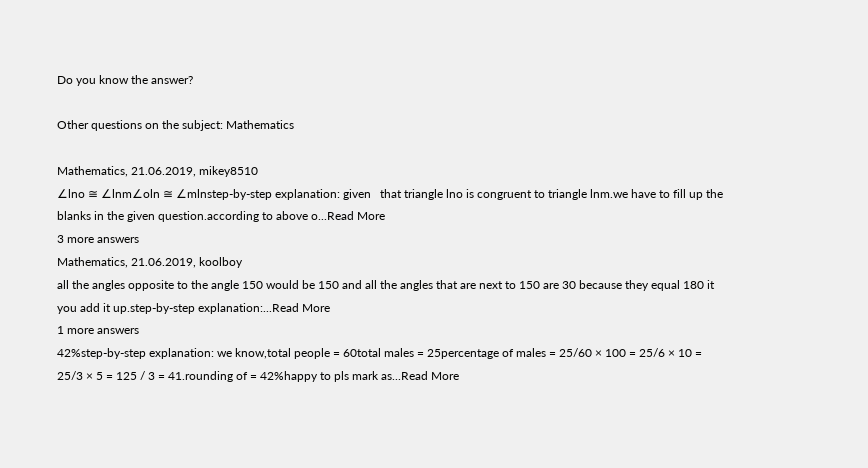Do you know the answer?

Other questions on the subject: Mathematics

Mathematics, 21.06.2019, mikey8510
∠lno ≅ ∠lnm∠oln ≅ ∠mlnstep-by-step explanation: given   that triangle lno is congruent to triangle lnm.we have to fill up the blanks in the given question.according to above o...Read More
3 more answers
Mathematics, 21.06.2019, koolboy
all the angles opposite to the angle 150 would be 150 and all the angles that are next to 150 are 30 because they equal 180 it you add it up.step-by-step explanation:...Read More
1 more answers
42%step-by-step explanation: we know,total people = 60total males = 25percentage of males = 25/60 × 100 = 25/6 × 10 = 25/3 × 5 = 125 / 3 = 41.rounding of = 42%happy to pls mark as...Read More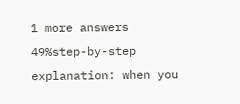1 more answers
49%step-by-step explanation: when you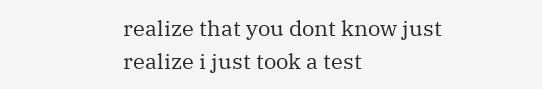realize that you dont know just realize i just took a test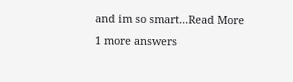and im so smart...Read More
1 more answers